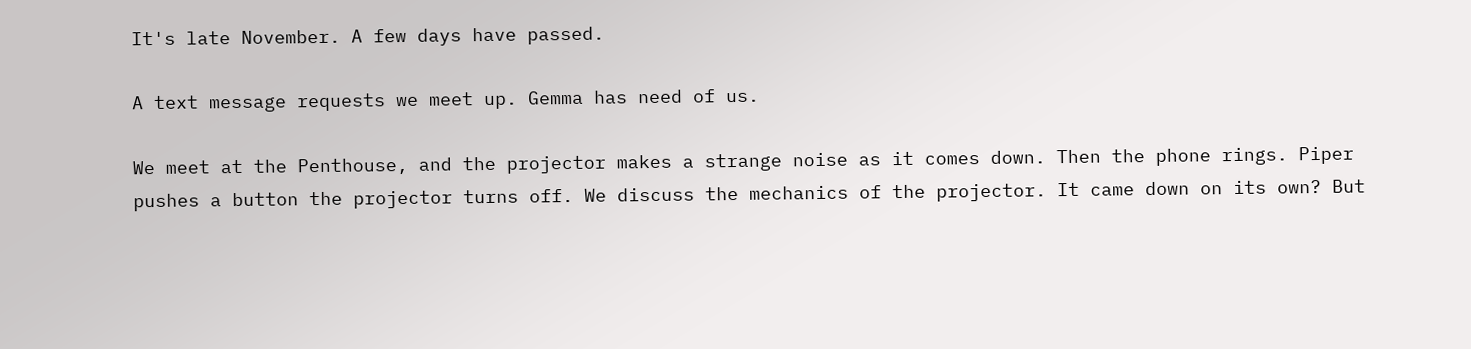It's late November. A few days have passed.

A text message requests we meet up. Gemma has need of us.

We meet at the Penthouse, and the projector makes a strange noise as it comes down. Then the phone rings. Piper pushes a button the projector turns off. We discuss the mechanics of the projector. It came down on its own? But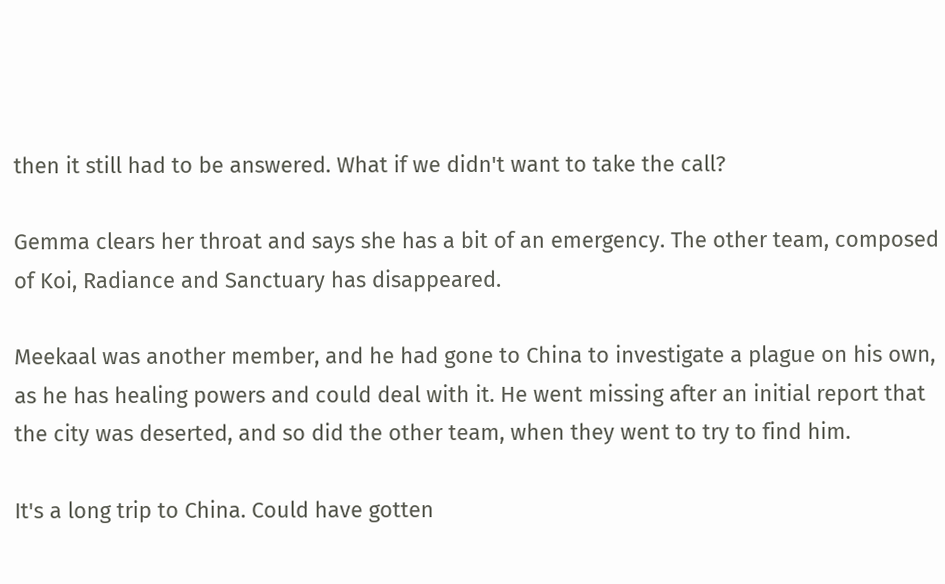then it still had to be answered. What if we didn't want to take the call?

Gemma clears her throat and says she has a bit of an emergency. The other team, composed of Koi, Radiance and Sanctuary has disappeared.

Meekaal was another member, and he had gone to China to investigate a plague on his own, as he has healing powers and could deal with it. He went missing after an initial report that the city was deserted, and so did the other team, when they went to try to find him.

It's a long trip to China. Could have gotten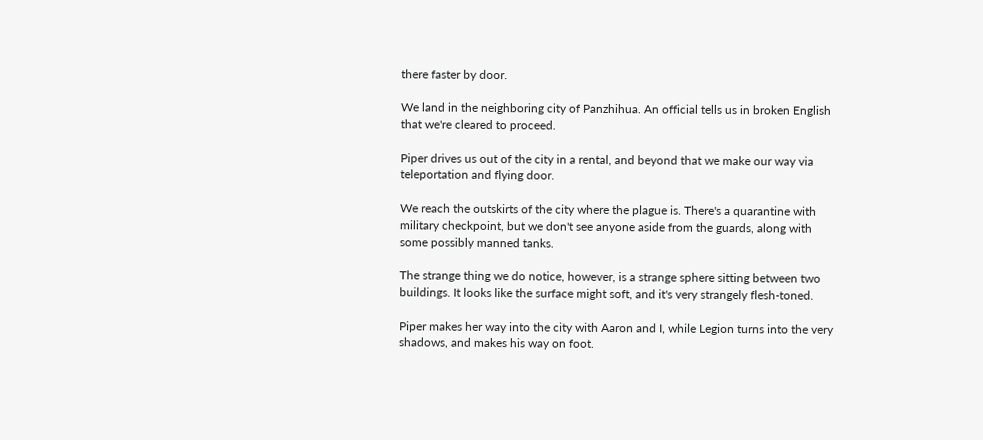there faster by door.

We land in the neighboring city of Panzhihua. An official tells us in broken English that we're cleared to proceed.

Piper drives us out of the city in a rental, and beyond that we make our way via teleportation and flying door.

We reach the outskirts of the city where the plague is. There's a quarantine with military checkpoint, but we don't see anyone aside from the guards, along with some possibly manned tanks.

The strange thing we do notice, however, is a strange sphere sitting between two buildings. It looks like the surface might soft, and it's very strangely flesh-toned.

Piper makes her way into the city with Aaron and I, while Legion turns into the very shadows, and makes his way on foot.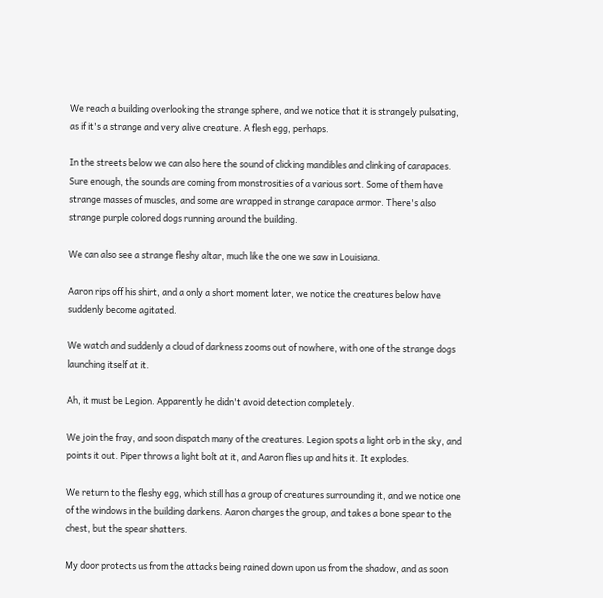We reach a building overlooking the strange sphere, and we notice that it is strangely pulsating, as if it's a strange and very alive creature. A flesh egg, perhaps.

In the streets below we can also here the sound of clicking mandibles and clinking of carapaces. Sure enough, the sounds are coming from monstrosities of a various sort. Some of them have strange masses of muscles, and some are wrapped in strange carapace armor. There's also strange purple colored dogs running around the building.

We can also see a strange fleshy altar, much like the one we saw in Louisiana.

Aaron rips off his shirt, and a only a short moment later, we notice the creatures below have suddenly become agitated.

We watch and suddenly a cloud of darkness zooms out of nowhere, with one of the strange dogs launching itself at it.

Ah, it must be Legion. Apparently he didn't avoid detection completely.

We join the fray, and soon dispatch many of the creatures. Legion spots a light orb in the sky, and points it out. Piper throws a light bolt at it, and Aaron flies up and hits it. It explodes.

We return to the fleshy egg, which still has a group of creatures surrounding it, and we notice one of the windows in the building darkens. Aaron charges the group, and takes a bone spear to the chest, but the spear shatters.

My door protects us from the attacks being rained down upon us from the shadow, and as soon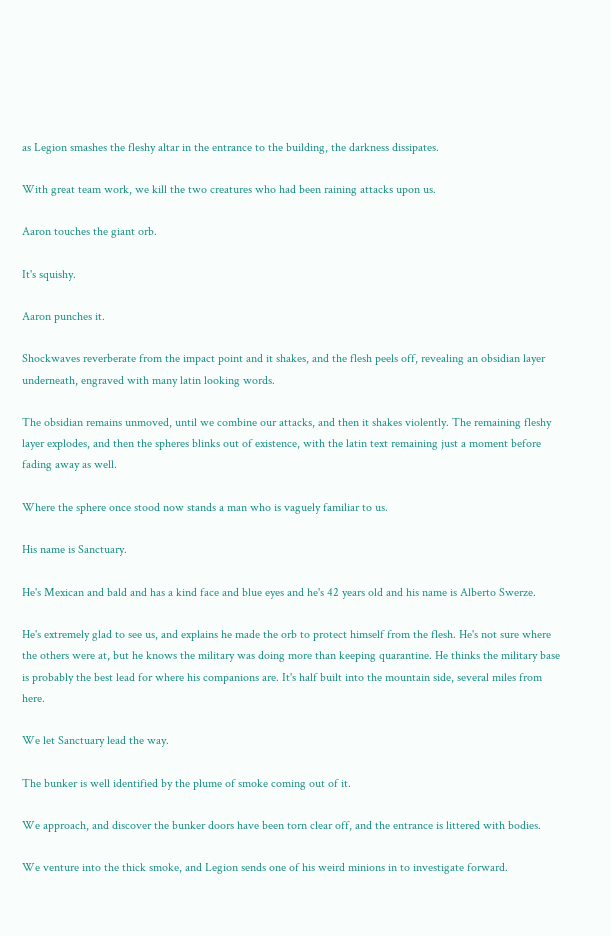as Legion smashes the fleshy altar in the entrance to the building, the darkness dissipates.

With great team work, we kill the two creatures who had been raining attacks upon us.

Aaron touches the giant orb.

It's squishy.

Aaron punches it.

Shockwaves reverberate from the impact point and it shakes, and the flesh peels off, revealing an obsidian layer underneath, engraved with many latin looking words.

The obsidian remains unmoved, until we combine our attacks, and then it shakes violently. The remaining fleshy layer explodes, and then the spheres blinks out of existence, with the latin text remaining just a moment before fading away as well.

Where the sphere once stood now stands a man who is vaguely familiar to us.

His name is Sanctuary.

He's Mexican and bald and has a kind face and blue eyes and he's 42 years old and his name is Alberto Swerze.

He's extremely glad to see us, and explains he made the orb to protect himself from the flesh. He's not sure where the others were at, but he knows the military was doing more than keeping quarantine. He thinks the military base is probably the best lead for where his companions are. It's half built into the mountain side, several miles from here.

We let Sanctuary lead the way.

The bunker is well identified by the plume of smoke coming out of it.

We approach, and discover the bunker doors have been torn clear off, and the entrance is littered with bodies.

We venture into the thick smoke, and Legion sends one of his weird minions in to investigate forward.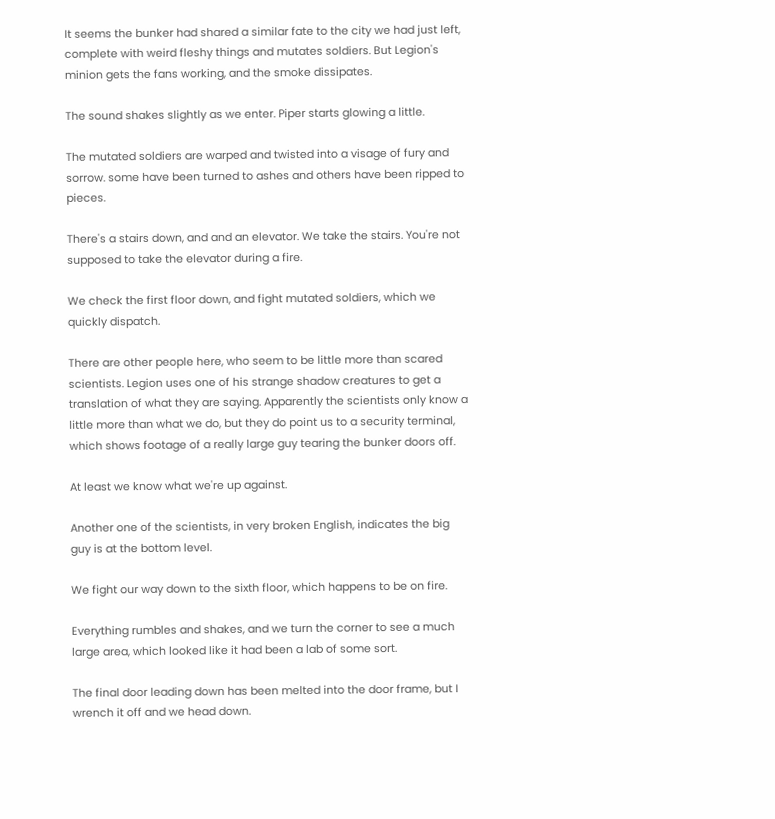It seems the bunker had shared a similar fate to the city we had just left, complete with weird fleshy things and mutates soldiers. But Legion's minion gets the fans working, and the smoke dissipates.

The sound shakes slightly as we enter. Piper starts glowing a little.

The mutated soldiers are warped and twisted into a visage of fury and sorrow. some have been turned to ashes and others have been ripped to pieces.

There's a stairs down, and and an elevator. We take the stairs. You're not supposed to take the elevator during a fire.

We check the first floor down, and fight mutated soldiers, which we quickly dispatch.

There are other people here, who seem to be little more than scared scientists. Legion uses one of his strange shadow creatures to get a translation of what they are saying. Apparently the scientists only know a little more than what we do, but they do point us to a security terminal, which shows footage of a really large guy tearing the bunker doors off.

At least we know what we're up against.

Another one of the scientists, in very broken English, indicates the big guy is at the bottom level.

We fight our way down to the sixth floor, which happens to be on fire.

Everything rumbles and shakes, and we turn the corner to see a much large area, which looked like it had been a lab of some sort.

The final door leading down has been melted into the door frame, but I wrench it off and we head down.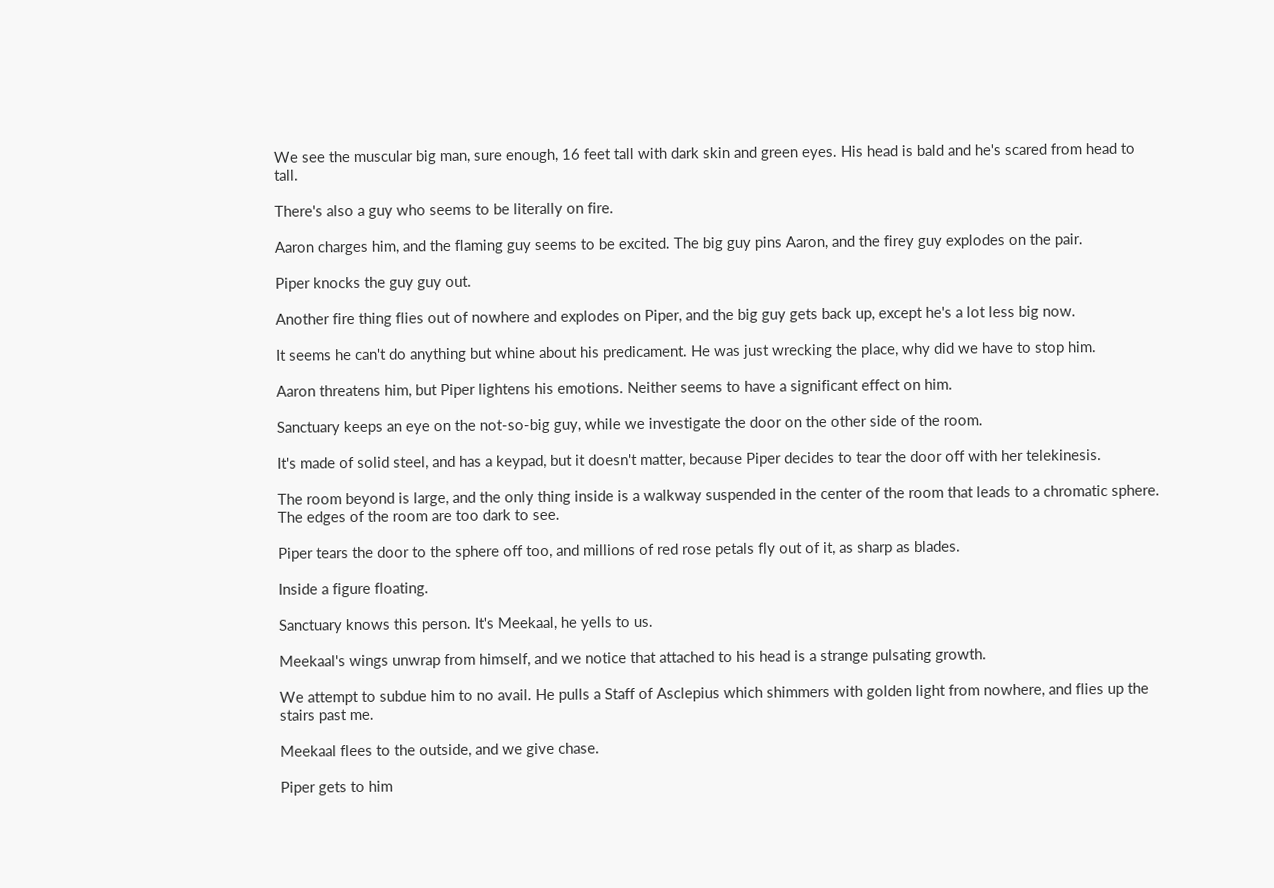We see the muscular big man, sure enough, 16 feet tall with dark skin and green eyes. His head is bald and he's scared from head to tall.

There's also a guy who seems to be literally on fire.

Aaron charges him, and the flaming guy seems to be excited. The big guy pins Aaron, and the firey guy explodes on the pair.

Piper knocks the guy guy out.

Another fire thing flies out of nowhere and explodes on Piper, and the big guy gets back up, except he's a lot less big now.

It seems he can't do anything but whine about his predicament. He was just wrecking the place, why did we have to stop him.

Aaron threatens him, but Piper lightens his emotions. Neither seems to have a significant effect on him.

Sanctuary keeps an eye on the not-so-big guy, while we investigate the door on the other side of the room.

It's made of solid steel, and has a keypad, but it doesn't matter, because Piper decides to tear the door off with her telekinesis.

The room beyond is large, and the only thing inside is a walkway suspended in the center of the room that leads to a chromatic sphere. The edges of the room are too dark to see.

Piper tears the door to the sphere off too, and millions of red rose petals fly out of it, as sharp as blades.

Inside a figure floating.

Sanctuary knows this person. It's Meekaal, he yells to us.

Meekaal's wings unwrap from himself, and we notice that attached to his head is a strange pulsating growth.

We attempt to subdue him to no avail. He pulls a Staff of Asclepius which shimmers with golden light from nowhere, and flies up the stairs past me.

Meekaal flees to the outside, and we give chase.

Piper gets to him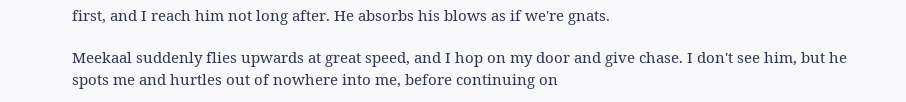first, and I reach him not long after. He absorbs his blows as if we're gnats.

Meekaal suddenly flies upwards at great speed, and I hop on my door and give chase. I don't see him, but he spots me and hurtles out of nowhere into me, before continuing on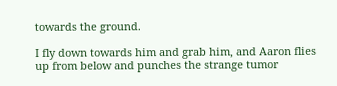towards the ground.

I fly down towards him and grab him, and Aaron flies up from below and punches the strange tumor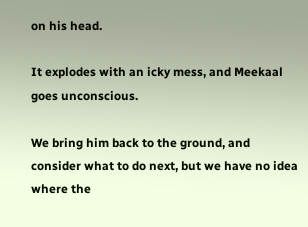on his head.

It explodes with an icky mess, and Meekaal goes unconscious.

We bring him back to the ground, and consider what to do next, but we have no idea where the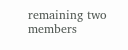remaining two members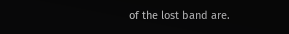of the lost band are.